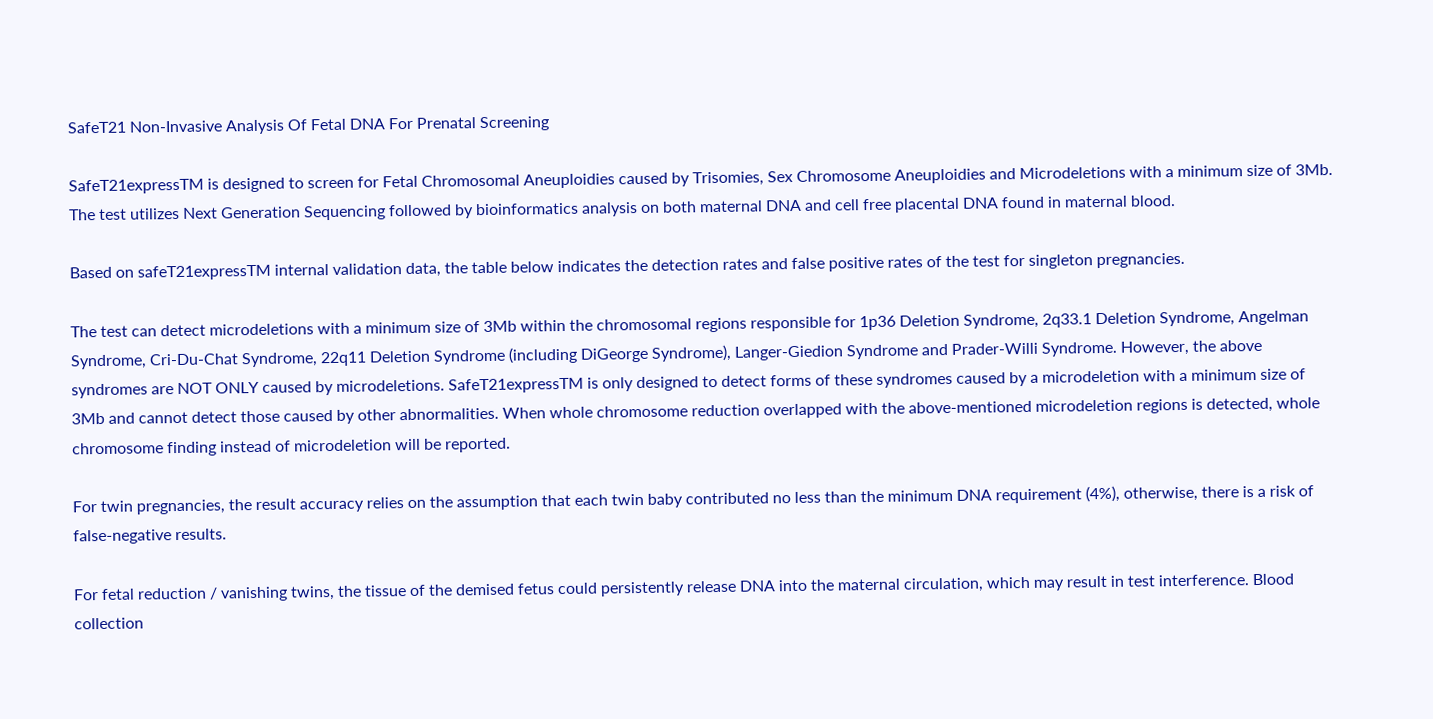SafeT21 Non-Invasive Analysis Of Fetal DNA For Prenatal Screening

SafeT21expressTM is designed to screen for Fetal Chromosomal Aneuploidies caused by Trisomies, Sex Chromosome Aneuploidies and Microdeletions with a minimum size of 3Mb. The test utilizes Next Generation Sequencing followed by bioinformatics analysis on both maternal DNA and cell free placental DNA found in maternal blood.

Based on safeT21expressTM internal validation data, the table below indicates the detection rates and false positive rates of the test for singleton pregnancies.

The test can detect microdeletions with a minimum size of 3Mb within the chromosomal regions responsible for 1p36 Deletion Syndrome, 2q33.1 Deletion Syndrome, Angelman Syndrome, Cri-Du-Chat Syndrome, 22q11 Deletion Syndrome (including DiGeorge Syndrome), Langer-Giedion Syndrome and Prader-Willi Syndrome. However, the above syndromes are NOT ONLY caused by microdeletions. SafeT21expressTM is only designed to detect forms of these syndromes caused by a microdeletion with a minimum size of 3Mb and cannot detect those caused by other abnormalities. When whole chromosome reduction overlapped with the above-mentioned microdeletion regions is detected, whole chromosome finding instead of microdeletion will be reported.

For twin pregnancies, the result accuracy relies on the assumption that each twin baby contributed no less than the minimum DNA requirement (4%), otherwise, there is a risk of false-negative results.

For fetal reduction / vanishing twins, the tissue of the demised fetus could persistently release DNA into the maternal circulation, which may result in test interference. Blood collection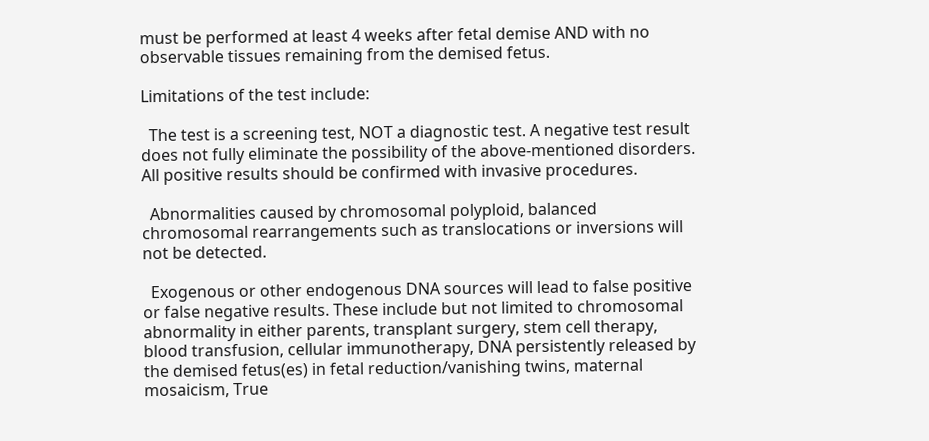must be performed at least 4 weeks after fetal demise AND with no observable tissues remaining from the demised fetus.

Limitations of the test include:

  The test is a screening test, NOT a diagnostic test. A negative test result does not fully eliminate the possibility of the above-mentioned disorders. All positive results should be confirmed with invasive procedures.

  Abnormalities caused by chromosomal polyploid, balanced chromosomal rearrangements such as translocations or inversions will not be detected.

  Exogenous or other endogenous DNA sources will lead to false positive or false negative results. These include but not limited to chromosomal abnormality in either parents, transplant surgery, stem cell therapy, blood transfusion, cellular immunotherapy, DNA persistently released by the demised fetus(es) in fetal reduction/vanishing twins, maternal mosaicism, True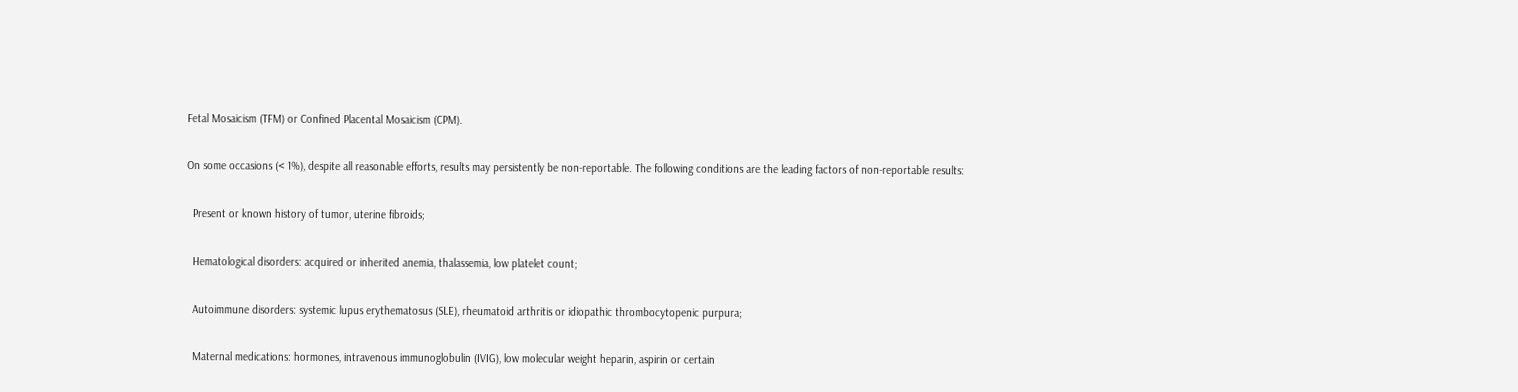Fetal Mosaicism (TFM) or Confined Placental Mosaicism (CPM).

On some occasions (< 1%), despite all reasonable efforts, results may persistently be non-reportable. The following conditions are the leading factors of non-reportable results:

  Present or known history of tumor, uterine fibroids;

  Hematological disorders: acquired or inherited anemia, thalassemia, low platelet count;

  Autoimmune disorders: systemic lupus erythematosus (SLE), rheumatoid arthritis or idiopathic thrombocytopenic purpura;

  Maternal medications: hormones, intravenous immunoglobulin (IVIG), low molecular weight heparin, aspirin or certain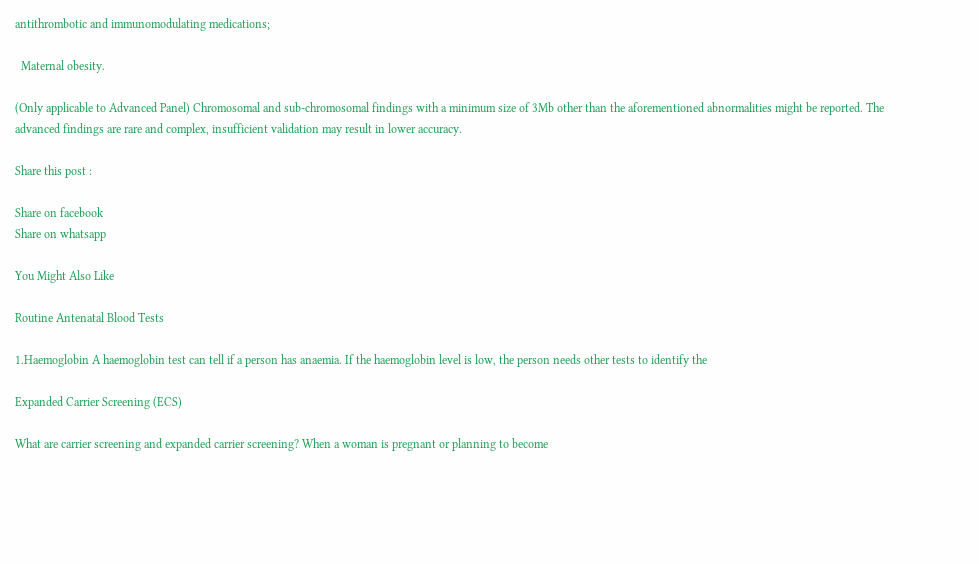antithrombotic and immunomodulating medications;

  Maternal obesity.

(Only applicable to Advanced Panel) Chromosomal and sub-chromosomal findings with a minimum size of 3Mb other than the aforementioned abnormalities might be reported. The advanced findings are rare and complex, insufficient validation may result in lower accuracy.

Share this post :

Share on facebook
Share on whatsapp

You Might Also Like

Routine Antenatal Blood Tests

1.Haemoglobin A haemoglobin test can tell if a person has anaemia. If the haemoglobin level is low, the person needs other tests to identify the

Expanded Carrier Screening (ECS)

What are carrier screening and expanded carrier screening? When a woman is pregnant or planning to become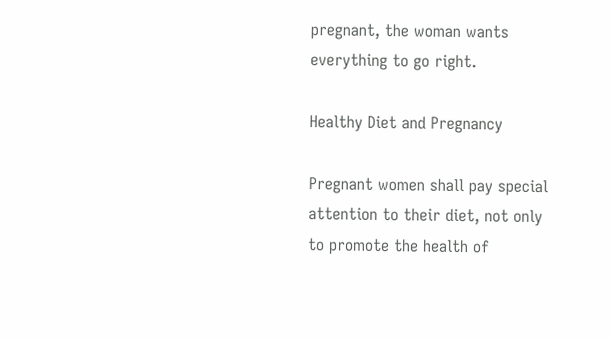pregnant, the woman wants everything to go right.

Healthy Diet and Pregnancy

Pregnant women shall pay special attention to their diet, not only to promote the health of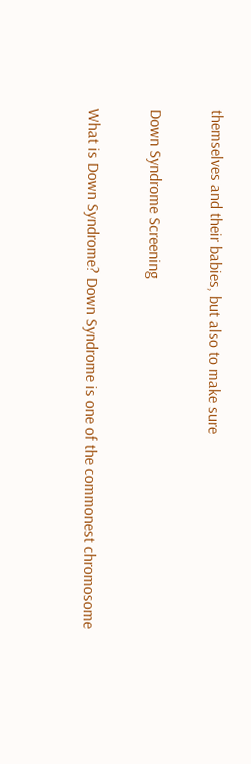themselves and their babies, but also to make sure

Down Syndrome Screening

What is Down Syndrome? Down Syndrome is one of the commonest chromosome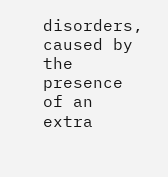disorders, caused by the presence of an extra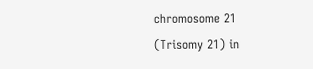chromosome 21 (Trisomy 21) in